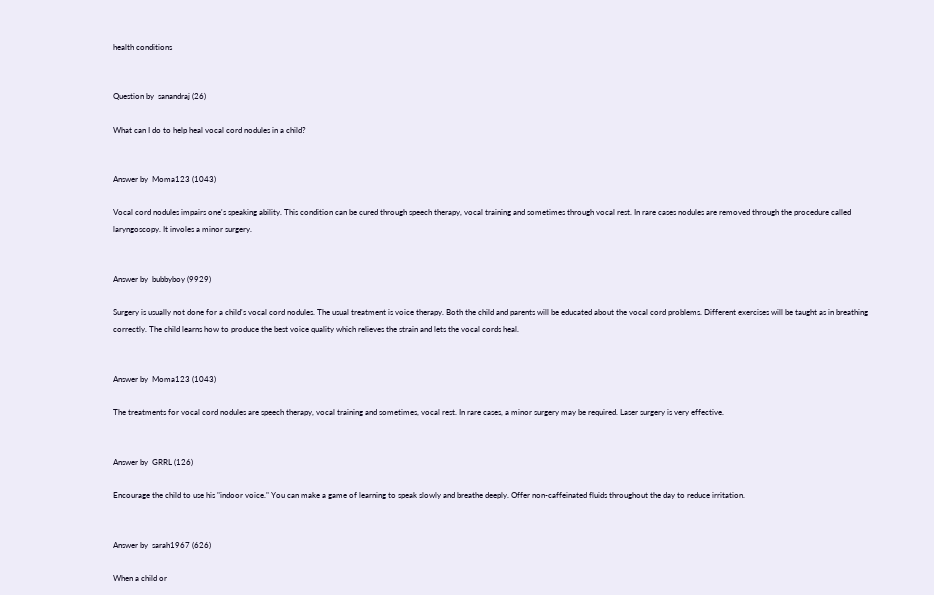health conditions


Question by  sanandraj (26)

What can I do to help heal vocal cord nodules in a child?


Answer by  Moma123 (1043)

Vocal cord nodules impairs one's speaking ability. This condition can be cured through speech therapy, vocal training and sometimes through vocal rest. In rare cases nodules are removed through the procedure called laryngoscopy. It involes a minor surgery.


Answer by  bubbyboy (9929)

Surgery is usually not done for a child's vocal cord nodules. The usual treatment is voice therapy. Both the child and parents will be educated about the vocal cord problems. Different exercises will be taught as in breathing correctly. The child learns how to produce the best voice quality which relieves the strain and lets the vocal cords heal.


Answer by  Moma123 (1043)

The treatments for vocal cord nodules are speech therapy, vocal training and sometimes, vocal rest. In rare cases, a minor surgery may be required. Laser surgery is very effective.


Answer by  GRRL (126)

Encourage the child to use his "indoor voice." You can make a game of learning to speak slowly and breathe deeply. Offer non-caffeinated fluids throughout the day to reduce irritation.


Answer by  sarah1967 (626)

When a child or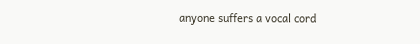anyone suffers a vocal cord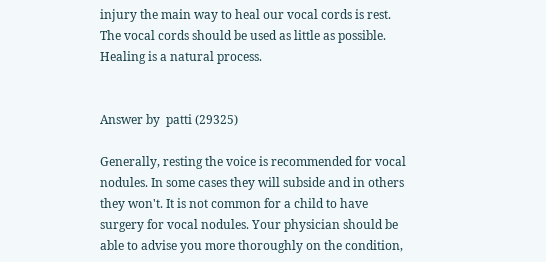injury the main way to heal our vocal cords is rest. The vocal cords should be used as little as possible. Healing is a natural process.


Answer by  patti (29325)

Generally, resting the voice is recommended for vocal nodules. In some cases they will subside and in others they won't. It is not common for a child to have surgery for vocal nodules. Your physician should be able to advise you more thoroughly on the condition,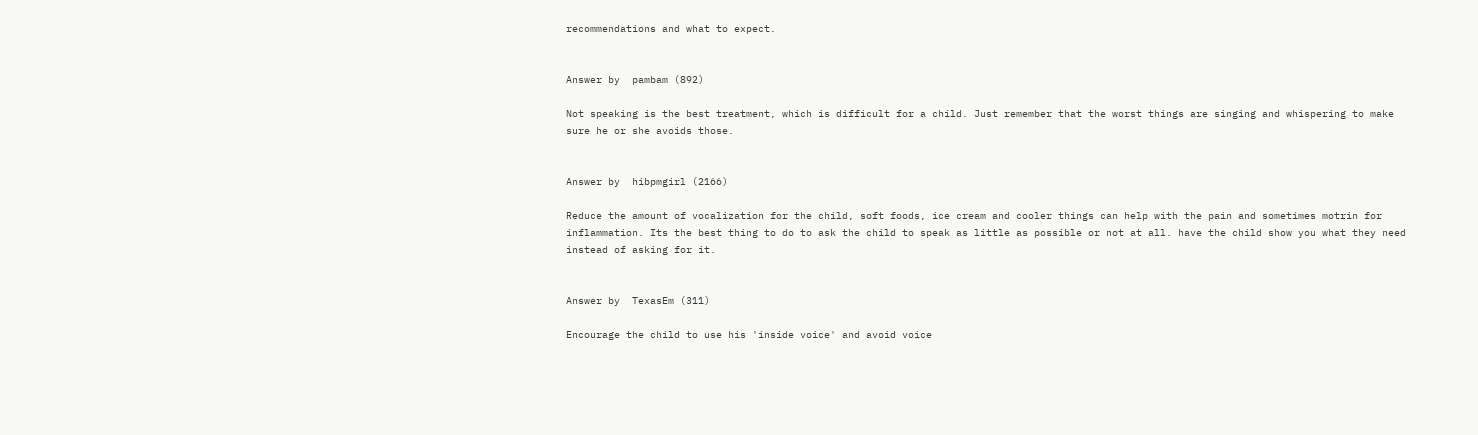recommendations and what to expect.


Answer by  pambam (892)

Not speaking is the best treatment, which is difficult for a child. Just remember that the worst things are singing and whispering to make sure he or she avoids those.


Answer by  hibpmgirl (2166)

Reduce the amount of vocalization for the child, soft foods, ice cream and cooler things can help with the pain and sometimes motrin for inflammation. Its the best thing to do to ask the child to speak as little as possible or not at all. have the child show you what they need instead of asking for it.


Answer by  TexasEm (311)

Encourage the child to use his 'inside voice' and avoid voice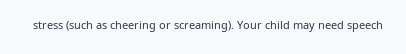stress (such as cheering or screaming). Your child may need speech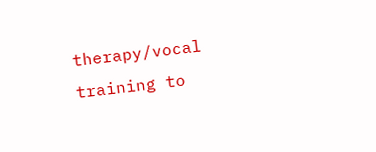therapy/vocal training to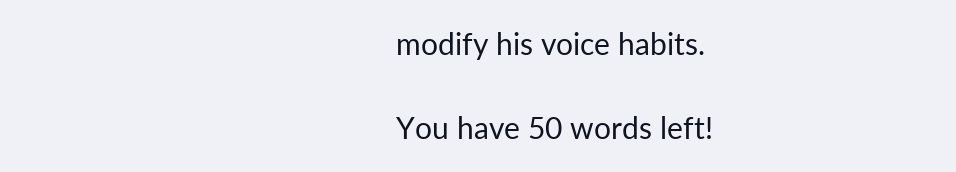modify his voice habits.

You have 50 words left!